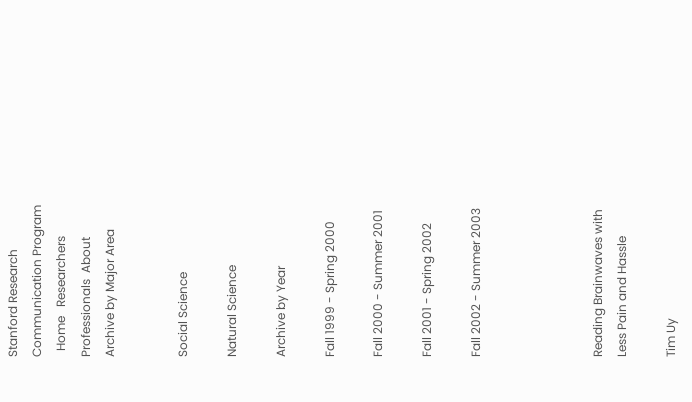Stanford Research Communication Program
  Home   Researchers Professionals  About
Archive by Major Area


Social Science

Natural Science

Archive by Year

Fall 1999 - Spring 2000

Fall 2000 - Summer 2001

Fall 2001 - Spring 2002

Fall 2002 - Summer 2003




Reading Brainwaves with Less Pain and Hassle

Tim Uy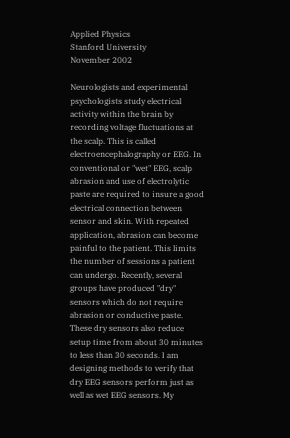Applied Physics
Stanford University
November 2002

Neurologists and experimental psychologists study electrical activity within the brain by recording voltage fluctuations at the scalp. This is called electroencephalography or EEG. In conventional or "wet" EEG, scalp abrasion and use of electrolytic paste are required to insure a good electrical connection between sensor and skin. With repeated application, abrasion can become painful to the patient. This limits the number of sessions a patient can undergo. Recently, several groups have produced "dry" sensors which do not require abrasion or conductive paste. These dry sensors also reduce setup time from about 30 minutes to less than 30 seconds. I am designing methods to verify that dry EEG sensors perform just as well as wet EEG sensors. My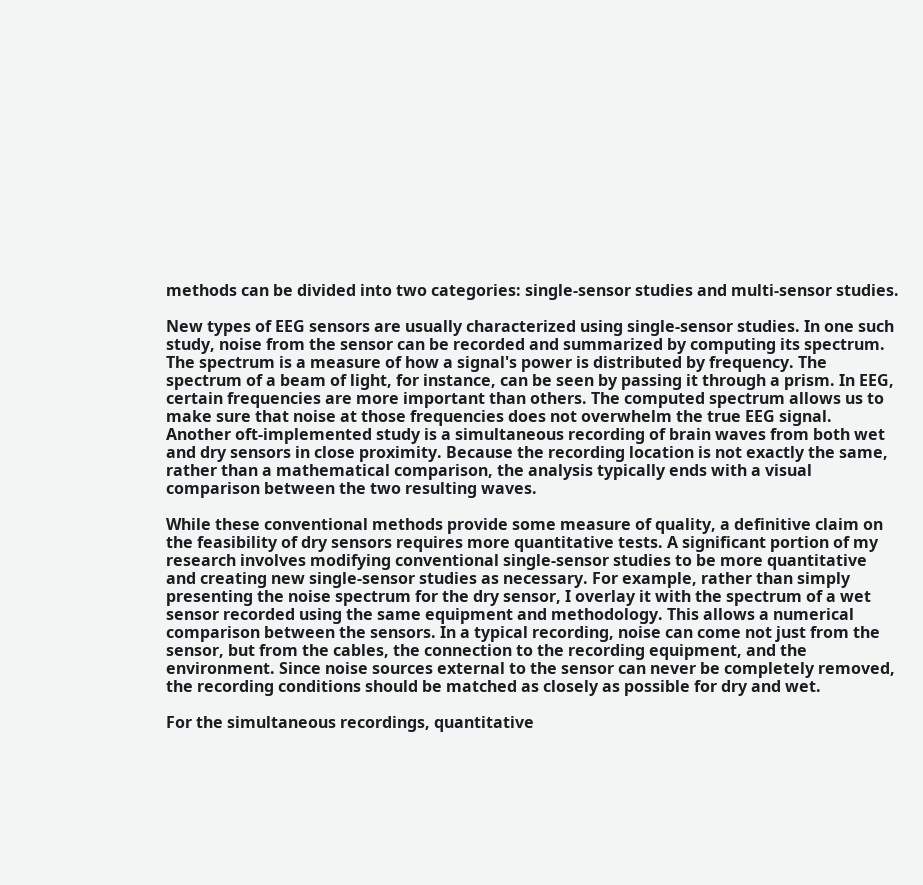methods can be divided into two categories: single-sensor studies and multi-sensor studies.

New types of EEG sensors are usually characterized using single-sensor studies. In one such study, noise from the sensor can be recorded and summarized by computing its spectrum. The spectrum is a measure of how a signal's power is distributed by frequency. The spectrum of a beam of light, for instance, can be seen by passing it through a prism. In EEG, certain frequencies are more important than others. The computed spectrum allows us to make sure that noise at those frequencies does not overwhelm the true EEG signal. Another oft-implemented study is a simultaneous recording of brain waves from both wet and dry sensors in close proximity. Because the recording location is not exactly the same, rather than a mathematical comparison, the analysis typically ends with a visual comparison between the two resulting waves.

While these conventional methods provide some measure of quality, a definitive claim on the feasibility of dry sensors requires more quantitative tests. A significant portion of my research involves modifying conventional single-sensor studies to be more quantitative and creating new single-sensor studies as necessary. For example, rather than simply presenting the noise spectrum for the dry sensor, I overlay it with the spectrum of a wet sensor recorded using the same equipment and methodology. This allows a numerical comparison between the sensors. In a typical recording, noise can come not just from the sensor, but from the cables, the connection to the recording equipment, and the environment. Since noise sources external to the sensor can never be completely removed, the recording conditions should be matched as closely as possible for dry and wet.

For the simultaneous recordings, quantitative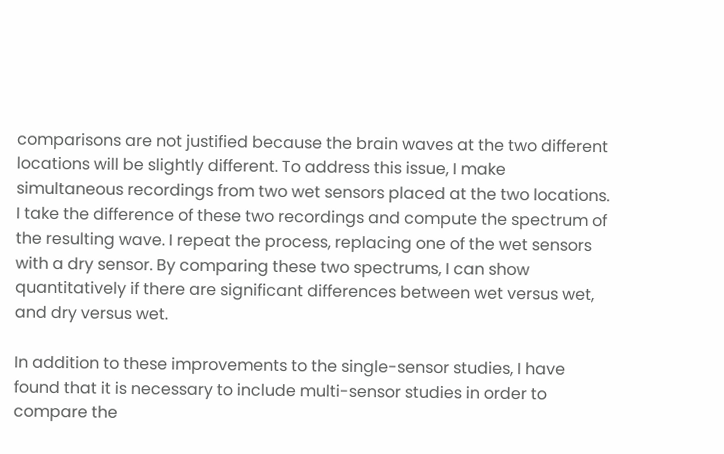comparisons are not justified because the brain waves at the two different locations will be slightly different. To address this issue, I make simultaneous recordings from two wet sensors placed at the two locations. I take the difference of these two recordings and compute the spectrum of the resulting wave. I repeat the process, replacing one of the wet sensors with a dry sensor. By comparing these two spectrums, I can show quantitatively if there are significant differences between wet versus wet, and dry versus wet.

In addition to these improvements to the single-sensor studies, I have found that it is necessary to include multi-sensor studies in order to compare the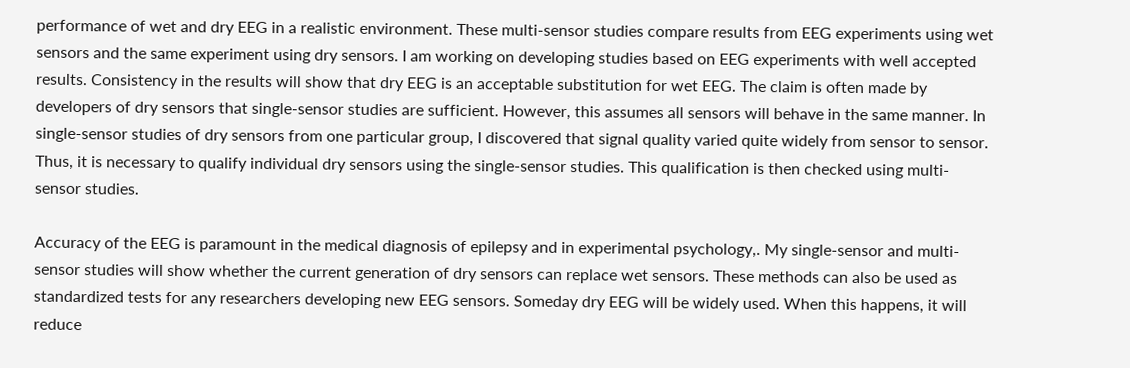performance of wet and dry EEG in a realistic environment. These multi-sensor studies compare results from EEG experiments using wet sensors and the same experiment using dry sensors. I am working on developing studies based on EEG experiments with well accepted results. Consistency in the results will show that dry EEG is an acceptable substitution for wet EEG. The claim is often made by developers of dry sensors that single-sensor studies are sufficient. However, this assumes all sensors will behave in the same manner. In single-sensor studies of dry sensors from one particular group, I discovered that signal quality varied quite widely from sensor to sensor. Thus, it is necessary to qualify individual dry sensors using the single-sensor studies. This qualification is then checked using multi-sensor studies.

Accuracy of the EEG is paramount in the medical diagnosis of epilepsy and in experimental psychology,. My single-sensor and multi-sensor studies will show whether the current generation of dry sensors can replace wet sensors. These methods can also be used as standardized tests for any researchers developing new EEG sensors. Someday dry EEG will be widely used. When this happens, it will reduce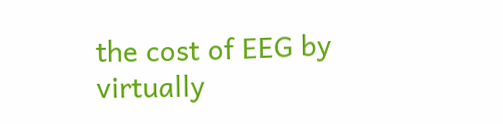the cost of EEG by virtually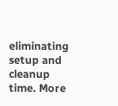eliminating setup and cleanup time. More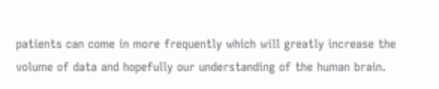patients can come in more frequently which will greatly increase the volume of data and hopefully our understanding of the human brain.